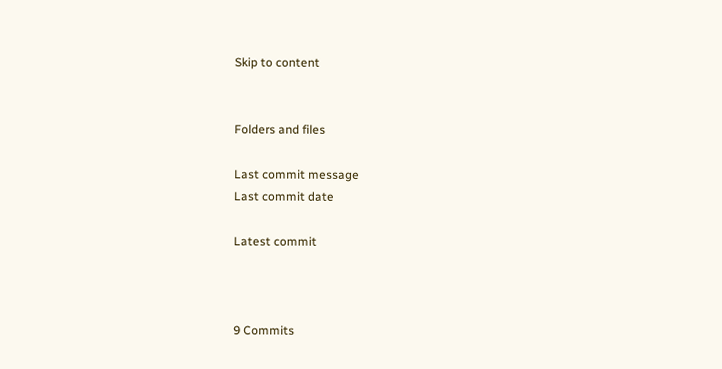Skip to content


Folders and files

Last commit message
Last commit date

Latest commit



9 Commits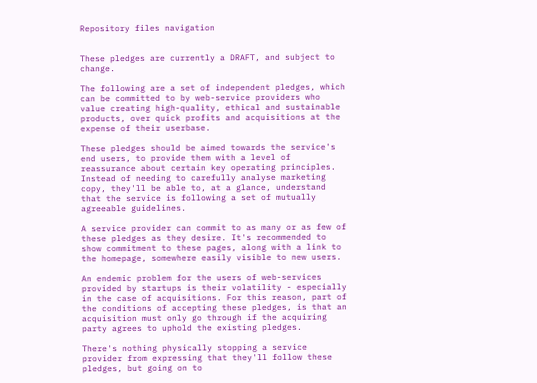Repository files navigation


These pledges are currently a DRAFT, and subject to change.

The following are a set of independent pledges, which can be committed to by web-service providers who value creating high-quality, ethical and sustainable products, over quick profits and acquisitions at the expense of their userbase.

These pledges should be aimed towards the service's end users, to provide them with a level of reassurance about certain key operating principles. Instead of needing to carefully analyse marketing copy, they'll be able to, at a glance, understand that the service is following a set of mutually agreeable guidelines.

A service provider can commit to as many or as few of these pledges as they desire. It's recommended to show commitment to these pages, along with a link to the homepage, somewhere easily visible to new users.

An endemic problem for the users of web-services provided by startups is their volatility - especially in the case of acquisitions. For this reason, part of the conditions of accepting these pledges, is that an acquisition must only go through if the acquiring party agrees to uphold the existing pledges.

There's nothing physically stopping a service provider from expressing that they'll follow these pledges, but going on to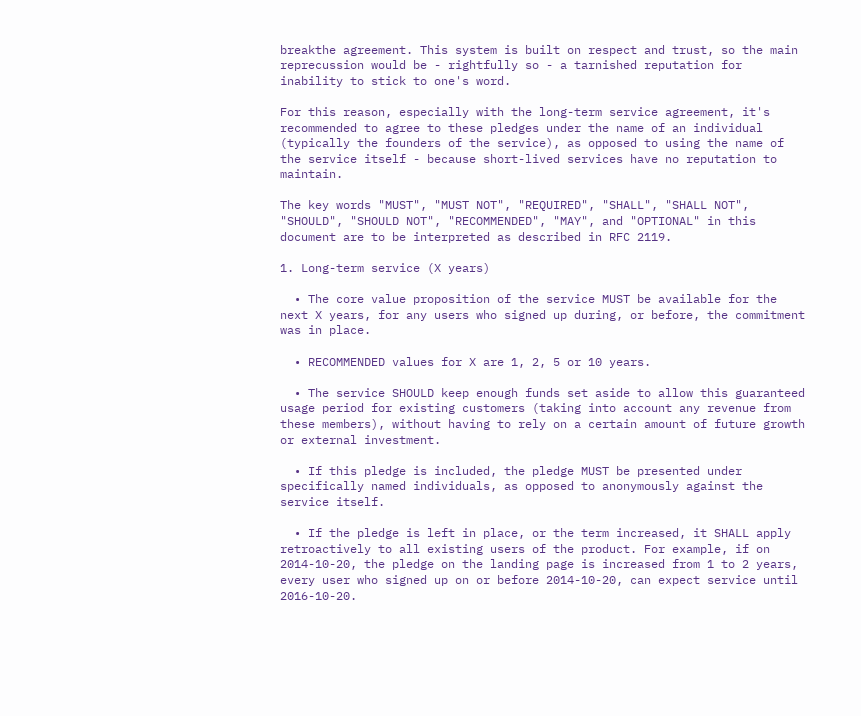breakthe agreement. This system is built on respect and trust, so the main reprecussion would be - rightfully so - a tarnished reputation for inability to stick to one's word.

For this reason, especially with the long-term service agreement, it's recommended to agree to these pledges under the name of an individual (typically the founders of the service), as opposed to using the name of the service itself - because short-lived services have no reputation to maintain.

The key words "MUST", "MUST NOT", "REQUIRED", "SHALL", "SHALL NOT", "SHOULD", "SHOULD NOT", "RECOMMENDED", "MAY", and "OPTIONAL" in this document are to be interpreted as described in RFC 2119.

1. Long-term service (X years)

  • The core value proposition of the service MUST be available for the next X years, for any users who signed up during, or before, the commitment was in place.

  • RECOMMENDED values for X are 1, 2, 5 or 10 years.

  • The service SHOULD keep enough funds set aside to allow this guaranteed usage period for existing customers (taking into account any revenue from these members), without having to rely on a certain amount of future growth or external investment.

  • If this pledge is included, the pledge MUST be presented under specifically named individuals, as opposed to anonymously against the service itself.

  • If the pledge is left in place, or the term increased, it SHALL apply retroactively to all existing users of the product. For example, if on 2014-10-20, the pledge on the landing page is increased from 1 to 2 years, every user who signed up on or before 2014-10-20, can expect service until 2016-10-20.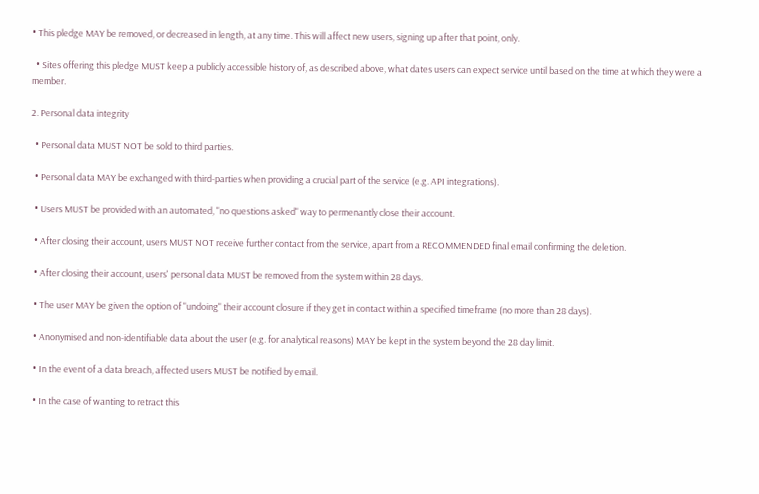• This pledge MAY be removed, or decreased in length, at any time. This will affect new users, signing up after that point, only.

  • Sites offering this pledge MUST keep a publicly accessible history of, as described above, what dates users can expect service until based on the time at which they were a member.

2. Personal data integrity

  • Personal data MUST NOT be sold to third parties.

  • Personal data MAY be exchanged with third-parties when providing a crucial part of the service (e.g. API integrations).

  • Users MUST be provided with an automated, "no questions asked" way to permenantly close their account.

  • After closing their account, users MUST NOT receive further contact from the service, apart from a RECOMMENDED final email confirming the deletion.

  • After closing their account, users' personal data MUST be removed from the system within 28 days.

  • The user MAY be given the option of "undoing" their account closure if they get in contact within a specified timeframe (no more than 28 days).

  • Anonymised and non-identifiable data about the user (e.g. for analytical reasons) MAY be kept in the system beyond the 28 day limit.

  • In the event of a data breach, affected users MUST be notified by email.

  • In the case of wanting to retract this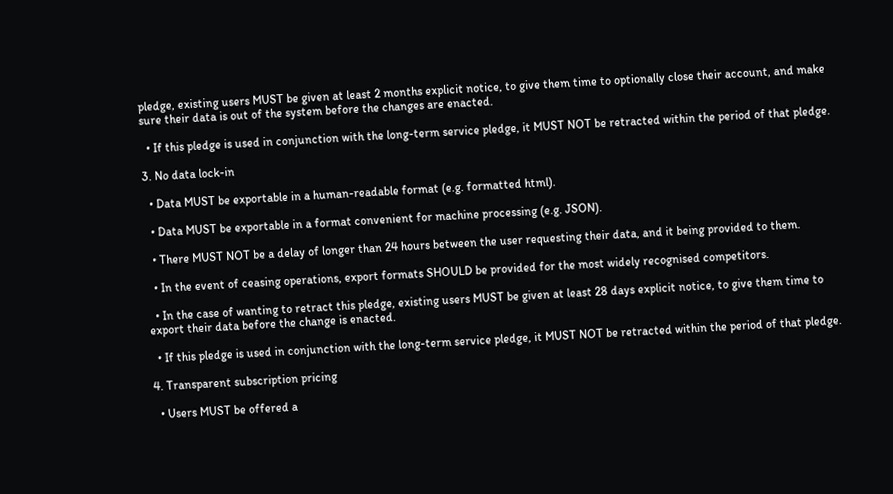pledge, existing users MUST be given at least 2 months explicit notice, to give them time to optionally close their account, and make sure their data is out of the system before the changes are enacted.

  • If this pledge is used in conjunction with the long-term service pledge, it MUST NOT be retracted within the period of that pledge.

3. No data lock-in

  • Data MUST be exportable in a human-readable format (e.g. formatted html).

  • Data MUST be exportable in a format convenient for machine processing (e.g. JSON).

  • There MUST NOT be a delay of longer than 24 hours between the user requesting their data, and it being provided to them.

  • In the event of ceasing operations, export formats SHOULD be provided for the most widely recognised competitors.

  • In the case of wanting to retract this pledge, existing users MUST be given at least 28 days explicit notice, to give them time to export their data before the change is enacted.

  • If this pledge is used in conjunction with the long-term service pledge, it MUST NOT be retracted within the period of that pledge.

4. Transparent subscription pricing

  • Users MUST be offered a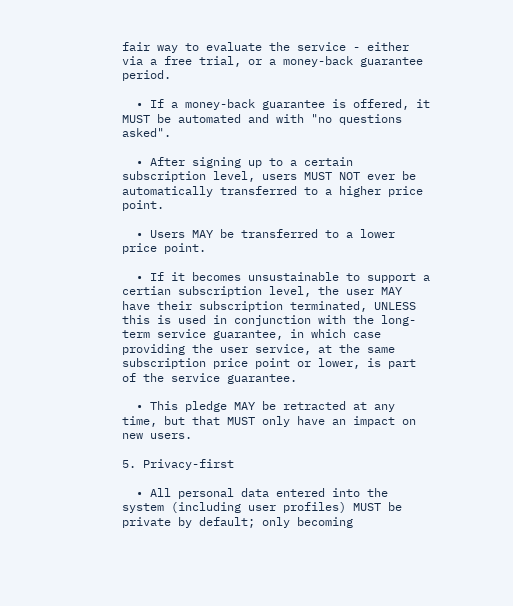fair way to evaluate the service - either via a free trial, or a money-back guarantee period.

  • If a money-back guarantee is offered, it MUST be automated and with "no questions asked".

  • After signing up to a certain subscription level, users MUST NOT ever be automatically transferred to a higher price point.

  • Users MAY be transferred to a lower price point.

  • If it becomes unsustainable to support a certian subscription level, the user MAY have their subscription terminated, UNLESS this is used in conjunction with the long-term service guarantee, in which case providing the user service, at the same subscription price point or lower, is part of the service guarantee.

  • This pledge MAY be retracted at any time, but that MUST only have an impact on new users.

5. Privacy-first

  • All personal data entered into the system (including user profiles) MUST be private by default; only becoming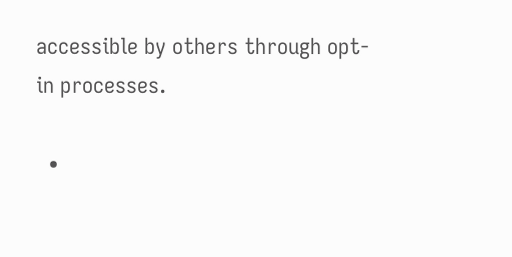accessible by others through opt-in processes.

  •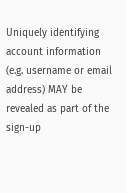Uniquely identifying account information (e.g. username or email address) MAY be revealed as part of the sign-up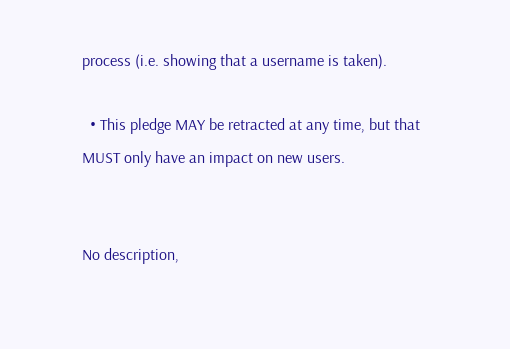process (i.e. showing that a username is taken).

  • This pledge MAY be retracted at any time, but that MUST only have an impact on new users.


No description,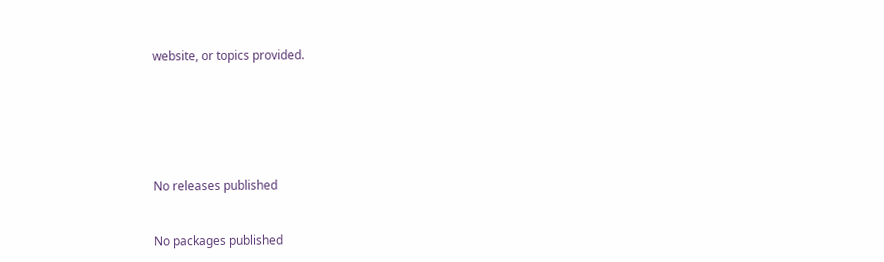website, or topics provided.






No releases published


No packages published